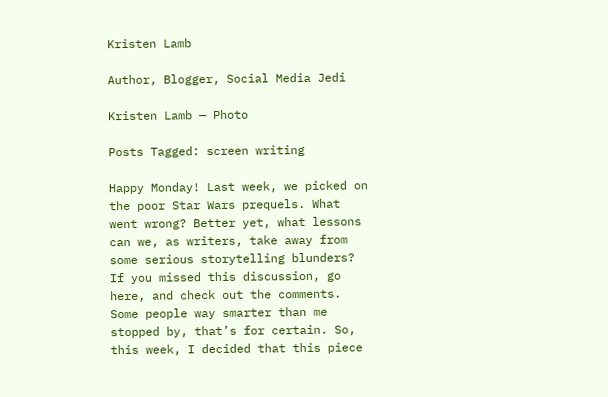Kristen Lamb

Author, Blogger, Social Media Jedi

Kristen Lamb — Photo

Posts Tagged: screen writing

Happy Monday! Last week, we picked on the poor Star Wars prequels. What went wrong? Better yet, what lessons can we, as writers, take away from some serious storytelling blunders? If you missed this discussion, go here, and check out the comments. Some people way smarter than me stopped by, that’s for certain. So, this week, I decided that this piece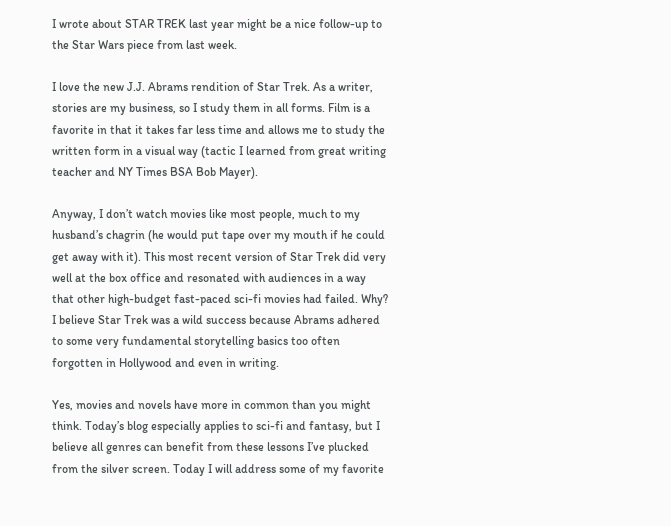I wrote about STAR TREK last year might be a nice follow-up to the Star Wars piece from last week.

I love the new J.J. Abrams rendition of Star Trek. As a writer, stories are my business, so I study them in all forms. Film is a favorite in that it takes far less time and allows me to study the written form in a visual way (tactic I learned from great writing teacher and NY Times BSA Bob Mayer).

Anyway, I don’t watch movies like most people, much to my husband’s chagrin (he would put tape over my mouth if he could get away with it). This most recent version of Star Trek did very well at the box office and resonated with audiences in a way that other high-budget fast-paced sci-fi movies had failed. Why? I believe Star Trek was a wild success because Abrams adhered to some very fundamental storytelling basics too often forgotten in Hollywood and even in writing.

Yes, movies and novels have more in common than you might think. Today’s blog especially applies to sci-fi and fantasy, but I believe all genres can benefit from these lessons I’ve plucked from the silver screen. Today I will address some of my favorite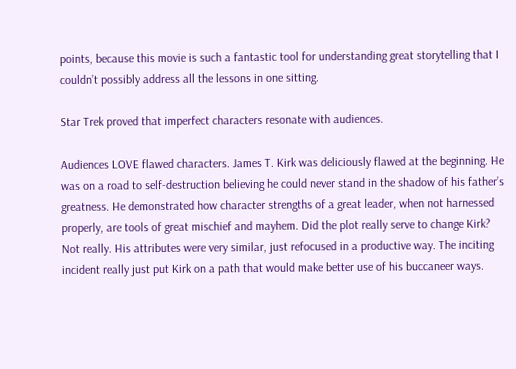points, because this movie is such a fantastic tool for understanding great storytelling that I couldn’t possibly address all the lessons in one sitting.

Star Trek proved that imperfect characters resonate with audiences.

Audiences LOVE flawed characters. James T. Kirk was deliciously flawed at the beginning. He was on a road to self-destruction believing he could never stand in the shadow of his father’s greatness. He demonstrated how character strengths of a great leader, when not harnessed properly, are tools of great mischief and mayhem. Did the plot really serve to change Kirk? Not really. His attributes were very similar, just refocused in a productive way. The inciting incident really just put Kirk on a path that would make better use of his buccaneer ways.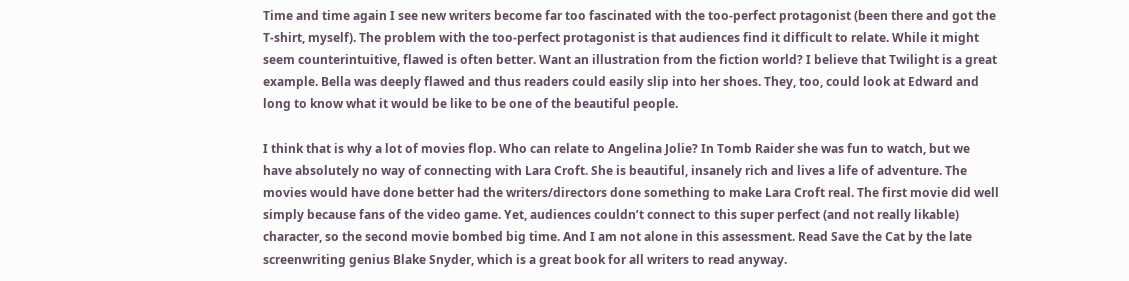Time and time again I see new writers become far too fascinated with the too-perfect protagonist (been there and got the T-shirt, myself). The problem with the too-perfect protagonist is that audiences find it difficult to relate. While it might seem counterintuitive, flawed is often better. Want an illustration from the fiction world? I believe that Twilight is a great example. Bella was deeply flawed and thus readers could easily slip into her shoes. They, too, could look at Edward and long to know what it would be like to be one of the beautiful people.

I think that is why a lot of movies flop. Who can relate to Angelina Jolie? In Tomb Raider she was fun to watch, but we have absolutely no way of connecting with Lara Croft. She is beautiful, insanely rich and lives a life of adventure. The movies would have done better had the writers/directors done something to make Lara Croft real. The first movie did well simply because fans of the video game. Yet, audiences couldn’t connect to this super perfect (and not really likable) character, so the second movie bombed big time. And I am not alone in this assessment. Read Save the Cat by the late screenwriting genius Blake Snyder, which is a great book for all writers to read anyway.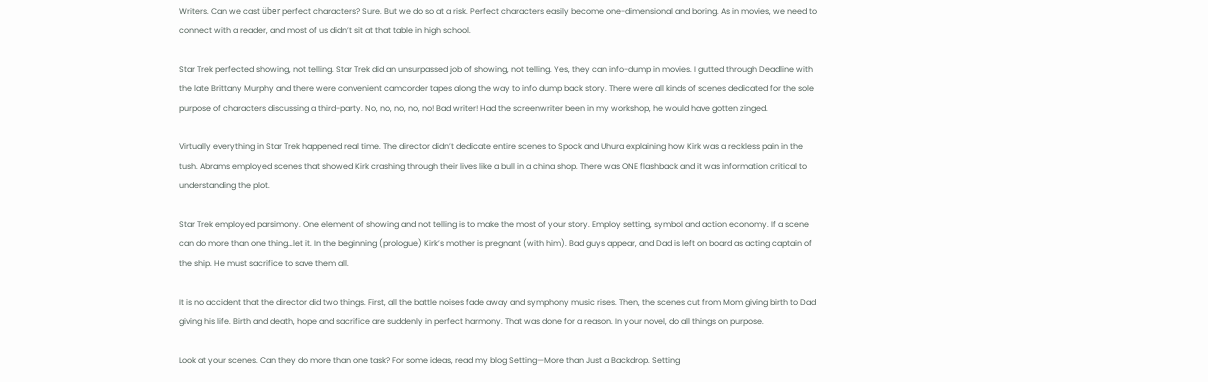Writers. Can we cast über perfect characters? Sure. But we do so at a risk. Perfect characters easily become one-dimensional and boring. As in movies, we need to connect with a reader, and most of us didn’t sit at that table in high school.

Star Trek perfected showing, not telling. Star Trek did an unsurpassed job of showing, not telling. Yes, they can info-dump in movies. I gutted through Deadline with the late Brittany Murphy and there were convenient camcorder tapes along the way to info dump back story. There were all kinds of scenes dedicated for the sole purpose of characters discussing a third-party. No, no, no, no, no! Bad writer! Had the screenwriter been in my workshop, he would have gotten zinged.

Virtually everything in Star Trek happened real time. The director didn’t dedicate entire scenes to Spock and Uhura explaining how Kirk was a reckless pain in the tush. Abrams employed scenes that showed Kirk crashing through their lives like a bull in a china shop. There was ONE flashback and it was information critical to understanding the plot.

Star Trek employed parsimony. One element of showing and not telling is to make the most of your story. Employ setting, symbol and action economy. If a scene can do more than one thing…let it. In the beginning (prologue) Kirk’s mother is pregnant (with him). Bad guys appear, and Dad is left on board as acting captain of the ship. He must sacrifice to save them all.

It is no accident that the director did two things. First, all the battle noises fade away and symphony music rises. Then, the scenes cut from Mom giving birth to Dad giving his life. Birth and death, hope and sacrifice are suddenly in perfect harmony. That was done for a reason. In your novel, do all things on purpose.

Look at your scenes. Can they do more than one task? For some ideas, read my blog Setting—More than Just a Backdrop. Setting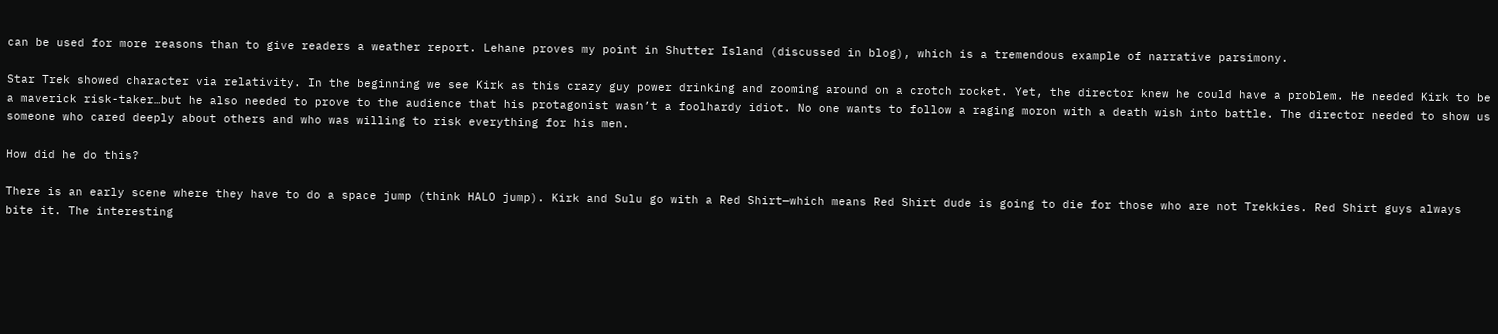can be used for more reasons than to give readers a weather report. Lehane proves my point in Shutter Island (discussed in blog), which is a tremendous example of narrative parsimony.

Star Trek showed character via relativity. In the beginning we see Kirk as this crazy guy power drinking and zooming around on a crotch rocket. Yet, the director knew he could have a problem. He needed Kirk to be a maverick risk-taker…but he also needed to prove to the audience that his protagonist wasn’t a foolhardy idiot. No one wants to follow a raging moron with a death wish into battle. The director needed to show us someone who cared deeply about others and who was willing to risk everything for his men.

How did he do this?

There is an early scene where they have to do a space jump (think HALO jump). Kirk and Sulu go with a Red Shirt—which means Red Shirt dude is going to die for those who are not Trekkies. Red Shirt guys always bite it. The interesting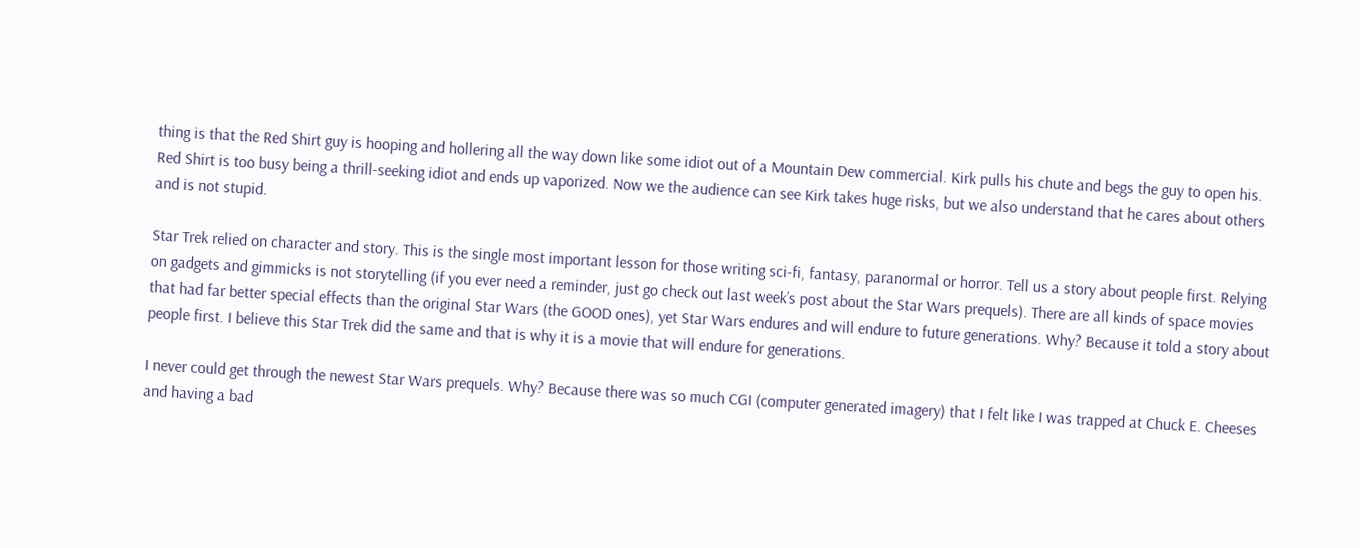thing is that the Red Shirt guy is hooping and hollering all the way down like some idiot out of a Mountain Dew commercial. Kirk pulls his chute and begs the guy to open his. Red Shirt is too busy being a thrill-seeking idiot and ends up vaporized. Now we the audience can see Kirk takes huge risks, but we also understand that he cares about others and is not stupid.

Star Trek relied on character and story. This is the single most important lesson for those writing sci-fi, fantasy, paranormal or horror. Tell us a story about people first. Relying on gadgets and gimmicks is not storytelling (if you ever need a reminder, just go check out last week’s post about the Star Wars prequels). There are all kinds of space movies that had far better special effects than the original Star Wars (the GOOD ones), yet Star Wars endures and will endure to future generations. Why? Because it told a story about people first. I believe this Star Trek did the same and that is why it is a movie that will endure for generations.

I never could get through the newest Star Wars prequels. Why? Because there was so much CGI (computer generated imagery) that I felt like I was trapped at Chuck E. Cheeses and having a bad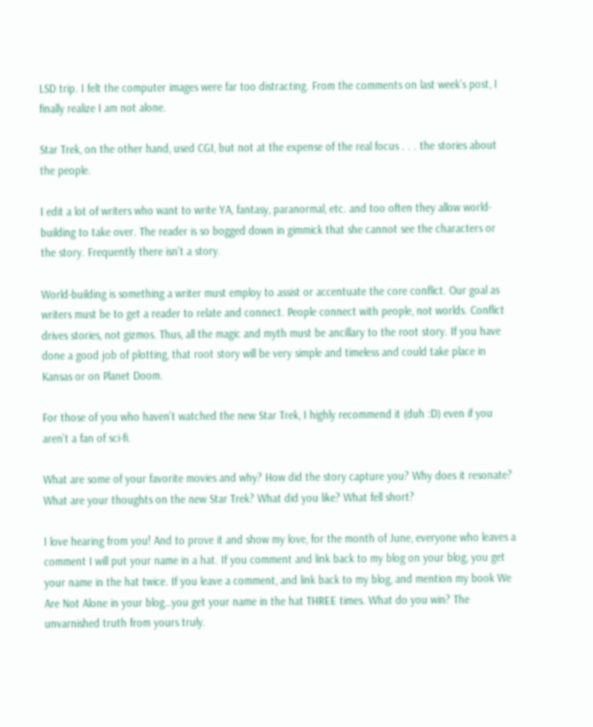LSD trip. I felt the computer images were far too distracting. From the comments on last week’s post, I finally realize I am not alone.

Star Trek, on the other hand, used CGI, but not at the expense of the real focus . . . the stories about the people.

I edit a lot of writers who want to write YA, fantasy, paranormal, etc. and too often they allow world-building to take over. The reader is so bogged down in gimmick that she cannot see the characters or the story. Frequently there isn’t a story.

World-building is something a writer must employ to assist or accentuate the core conflict. Our goal as writers must be to get a reader to relate and connect. People connect with people, not worlds. Conflict drives stories, not gizmos. Thus, all the magic and myth must be ancillary to the root story. If you have done a good job of plotting, that root story will be very simple and timeless and could take place in Kansas or on Planet Doom.

For those of you who haven’t watched the new Star Trek, I highly recommend it (duh :D) even if you aren’t a fan of sci-fi.

What are some of your favorite movies and why? How did the story capture you? Why does it resonate? What are your thoughts on the new Star Trek? What did you like? What fell short?

I love hearing from you! And to prove it and show my love, for the month of June, everyone who leaves a comment I will put your name in a hat. If you comment and link back to my blog on your blog, you get your name in the hat twice. If you leave a comment, and link back to my blog, and mention my book We Are Not Alone in your blog…you get your name in the hat THREE times. What do you win? The unvarnished truth from yours truly.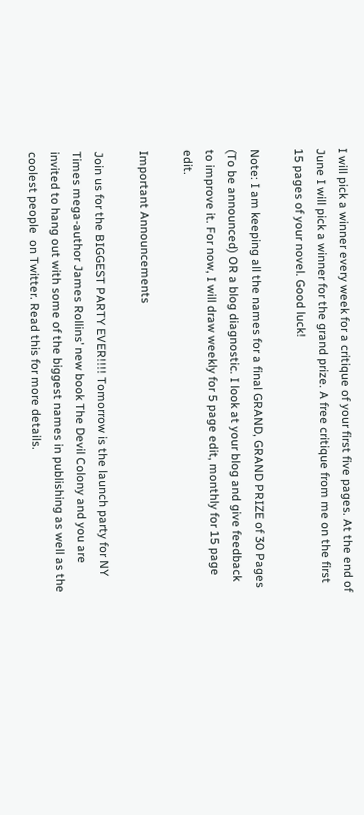I will pick a winner every week for a critique of your first five pages. At the end of June I will pick a winner for the grand prize. A free critique from me on the first 15 pages of your novel. Good luck!

Note: I am keeping all the names for a final GRAND, GRAND PRIZE of 30 Pages (To be announced) OR a blog diagnostic. I look at your blog and give feedback to improve it. For now, I will draw weekly for 5 page edit, monthly for 15 page edit.

Important Announcements

Join us for the BIGGEST PARTY EVER!!!! Tomorrow is the launch party for NY Times mega-author James Rollins’ new book The Devil Colony and you are invited to hang out with some of the biggest names in publishing as well as the coolest people  on Twitter. Read this for more details.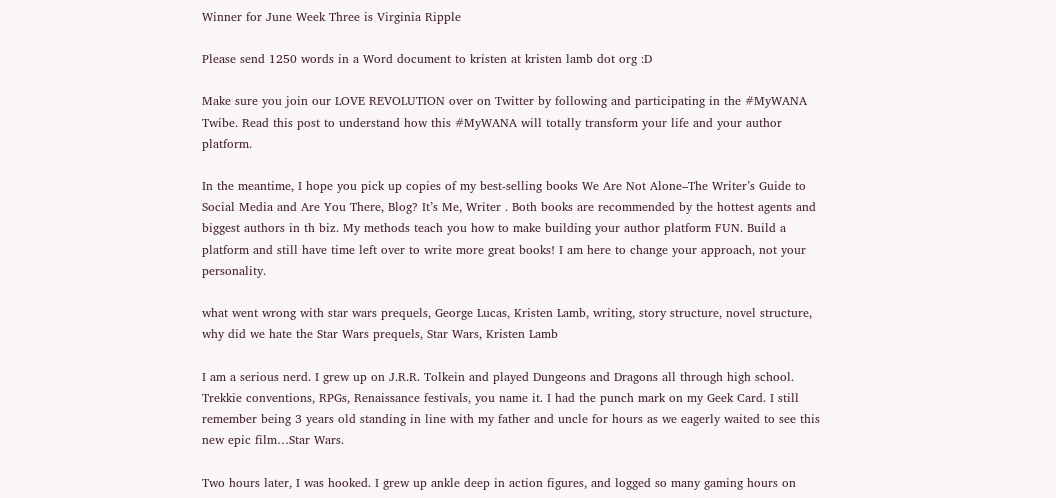Winner for June Week Three is Virginia Ripple

Please send 1250 words in a Word document to kristen at kristen lamb dot org :D

Make sure you join our LOVE REVOLUTION over on Twitter by following and participating in the #MyWANA Twibe. Read this post to understand how this #MyWANA will totally transform your life and your author platform.

In the meantime, I hope you pick up copies of my best-selling books We Are Not Alone–The Writer’s Guide to Social Media and Are You There, Blog? It’s Me, Writer . Both books are recommended by the hottest agents and biggest authors in th biz. My methods teach you how to make building your author platform FUN. Build a platform and still have time left over to write more great books! I am here to change your approach, not your personality.

what went wrong with star wars prequels, George Lucas, Kristen Lamb, writing, story structure, novel structure, why did we hate the Star Wars prequels, Star Wars, Kristen Lamb

I am a serious nerd. I grew up on J.R.R. Tolkein and played Dungeons and Dragons all through high school. Trekkie conventions, RPGs, Renaissance festivals, you name it. I had the punch mark on my Geek Card. I still remember being 3 years old standing in line with my father and uncle for hours as we eagerly waited to see this new epic film…Star Wars.

Two hours later, I was hooked. I grew up ankle deep in action figures, and logged so many gaming hours on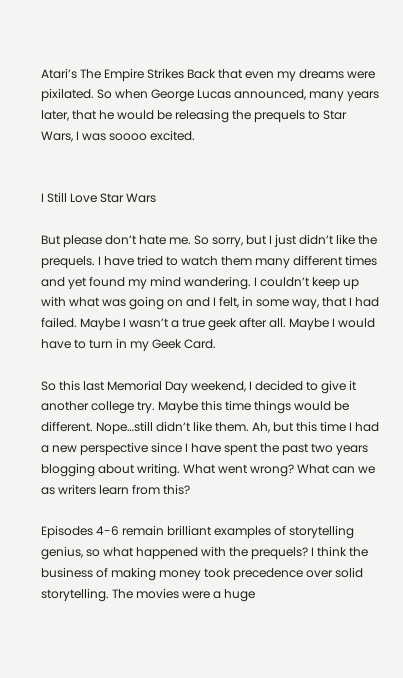Atari’s The Empire Strikes Back that even my dreams were pixilated. So when George Lucas announced, many years later, that he would be releasing the prequels to Star Wars, I was soooo excited.


I Still Love Star Wars

But please don’t hate me. So sorry, but I just didn’t like the prequels. I have tried to watch them many different times and yet found my mind wandering. I couldn’t keep up with what was going on and I felt, in some way, that I had failed. Maybe I wasn’t a true geek after all. Maybe I would have to turn in my Geek Card.

So this last Memorial Day weekend, I decided to give it another college try. Maybe this time things would be different. Nope…still didn’t like them. Ah, but this time I had a new perspective since I have spent the past two years blogging about writing. What went wrong? What can we as writers learn from this?

Episodes 4-6 remain brilliant examples of storytelling genius, so what happened with the prequels? I think the business of making money took precedence over solid storytelling. The movies were a huge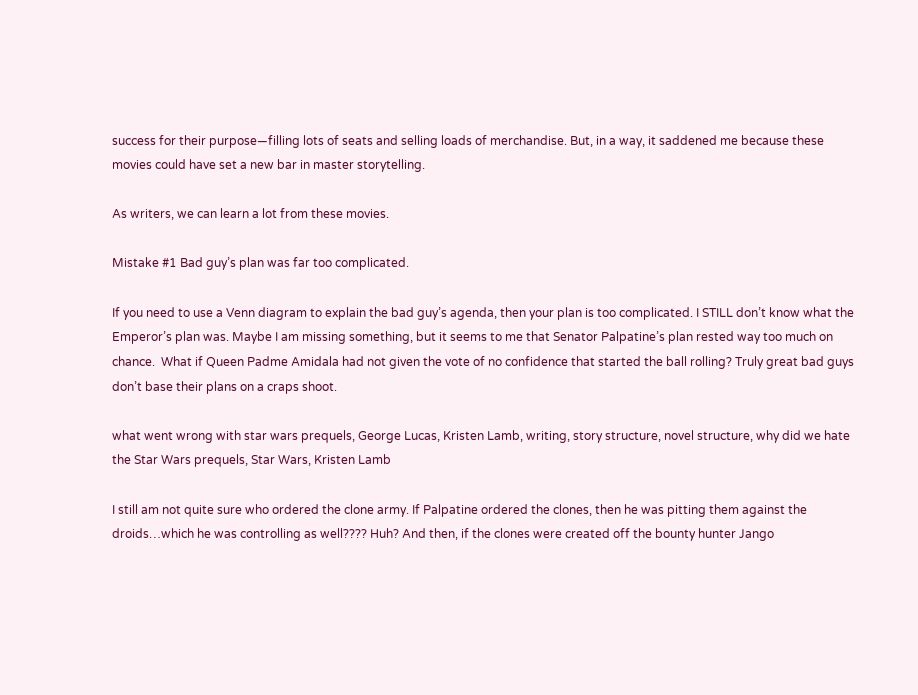success for their purpose—filling lots of seats and selling loads of merchandise. But, in a way, it saddened me because these movies could have set a new bar in master storytelling.

As writers, we can learn a lot from these movies.

Mistake #1 Bad guy’s plan was far too complicated.

If you need to use a Venn diagram to explain the bad guy’s agenda, then your plan is too complicated. I STILL don’t know what the Emperor’s plan was. Maybe I am missing something, but it seems to me that Senator Palpatine’s plan rested way too much on chance.  What if Queen Padme Amidala had not given the vote of no confidence that started the ball rolling? Truly great bad guys don’t base their plans on a craps shoot.

what went wrong with star wars prequels, George Lucas, Kristen Lamb, writing, story structure, novel structure, why did we hate the Star Wars prequels, Star Wars, Kristen Lamb

I still am not quite sure who ordered the clone army. If Palpatine ordered the clones, then he was pitting them against the droids…which he was controlling as well???? Huh? And then, if the clones were created off the bounty hunter Jango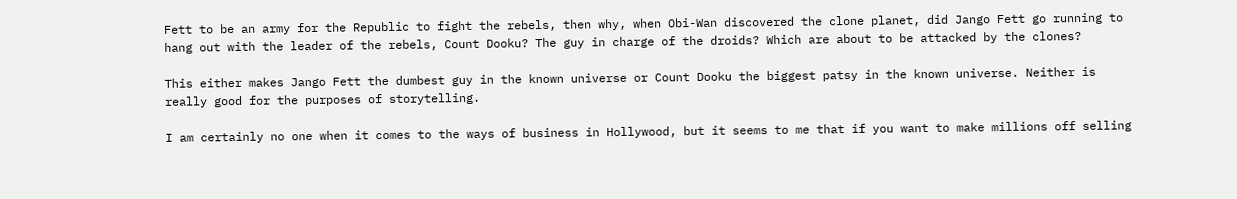Fett to be an army for the Republic to fight the rebels, then why, when Obi-Wan discovered the clone planet, did Jango Fett go running to hang out with the leader of the rebels, Count Dooku? The guy in charge of the droids? Which are about to be attacked by the clones?

This either makes Jango Fett the dumbest guy in the known universe or Count Dooku the biggest patsy in the known universe. Neither is really good for the purposes of storytelling.

I am certainly no one when it comes to the ways of business in Hollywood, but it seems to me that if you want to make millions off selling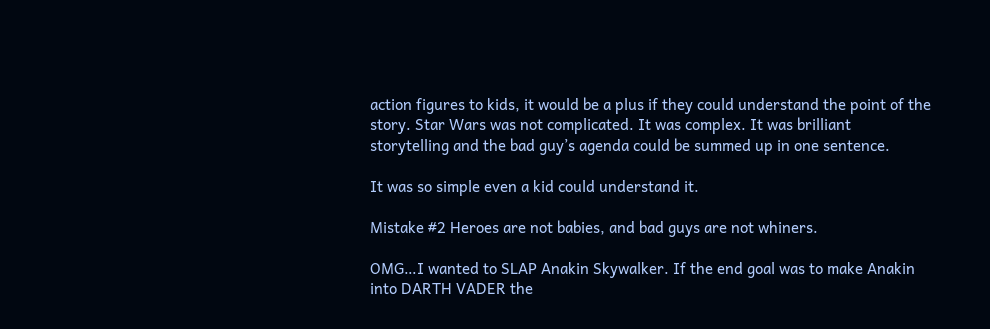action figures to kids, it would be a plus if they could understand the point of the story. Star Wars was not complicated. It was complex. It was brilliant storytelling and the bad guy’s agenda could be summed up in one sentence.

It was so simple even a kid could understand it.

Mistake #2 Heroes are not babies, and bad guys are not whiners.

OMG…I wanted to SLAP Anakin Skywalker. If the end goal was to make Anakin into DARTH VADER the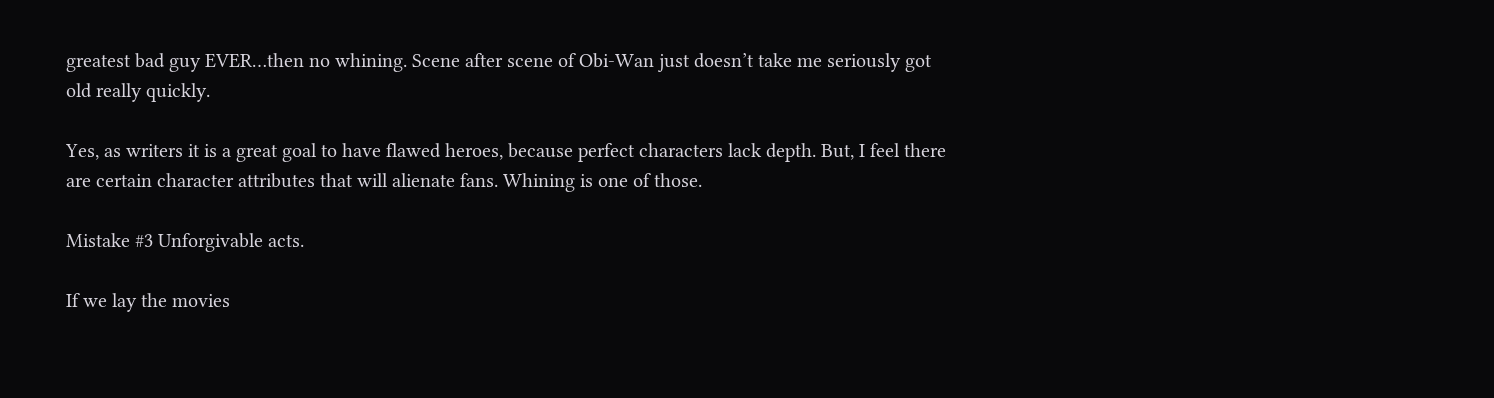greatest bad guy EVER…then no whining. Scene after scene of Obi-Wan just doesn’t take me seriously got old really quickly.

Yes, as writers it is a great goal to have flawed heroes, because perfect characters lack depth. But, I feel there are certain character attributes that will alienate fans. Whining is one of those.

Mistake #3 Unforgivable acts.

If we lay the movies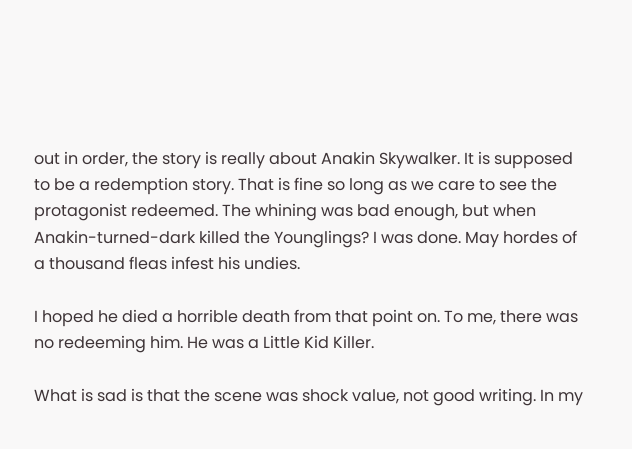out in order, the story is really about Anakin Skywalker. It is supposed to be a redemption story. That is fine so long as we care to see the protagonist redeemed. The whining was bad enough, but when Anakin-turned-dark killed the Younglings? I was done. May hordes of a thousand fleas infest his undies.

I hoped he died a horrible death from that point on. To me, there was no redeeming him. He was a Little Kid Killer.

What is sad is that the scene was shock value, not good writing. In my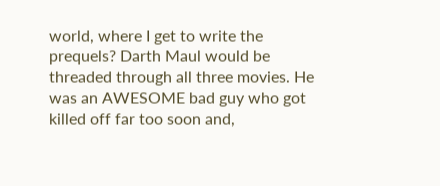world, where I get to write the prequels? Darth Maul would be threaded through all three movies. He was an AWESOME bad guy who got killed off far too soon and,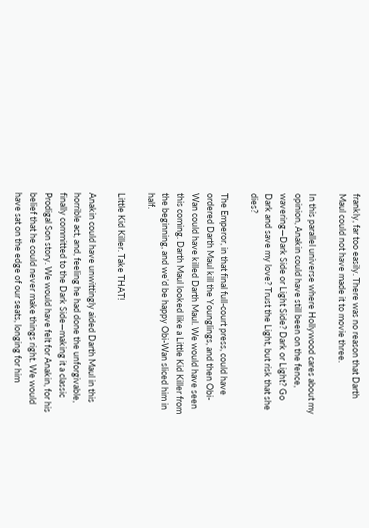frankly, far too easily. There was no reason that Darth Maul could not have made it to movie three.

In this parallel universe where Hollywood cares about my opinion, Anakin could have still been on the fence, wavering—Dark Side or Light Side? Dark or Light? Go Dark and save my love? Trust the Light, but risk that she dies?

The Emperor, in that final full-court press, could have ordered Darth Maul kill the Younglings, and then Obi-Wan could have killed Darth Maul. We would have seen this coming. Darth Maul looked like a Little Kid Killer from the beginning, and we’d be happy Obi-Wan sliced him in half.

Little Kid Killer. Take THAT!

Anakin could have unwittingly aided Darth Maul in this horrible act, and, feeling he had done the unforgivable, finally committed to the Dark Side—making it a classic Prodigal Son story. We would have felt for Anakin, for his belief that he could never make things right. We would have sat on the edge of our seats, longing for him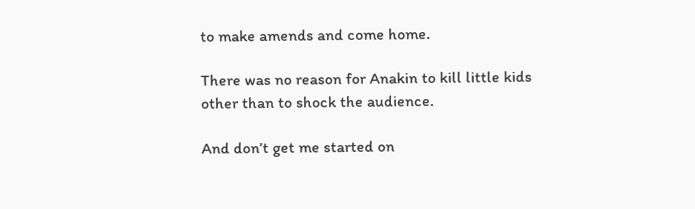to make amends and come home.

There was no reason for Anakin to kill little kids other than to shock the audience.

And don’t get me started on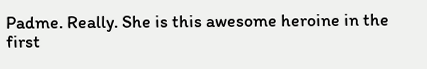Padme. Really. She is this awesome heroine in the first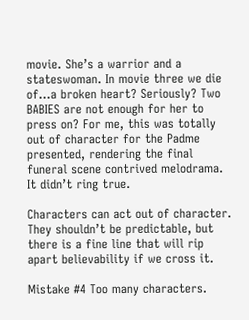movie. She’s a warrior and a stateswoman. In movie three we die of…a broken heart? Seriously? Two BABIES are not enough for her to press on? For me, this was totally out of character for the Padme presented, rendering the final funeral scene contrived melodrama. It didn’t ring true.

Characters can act out of character. They shouldn’t be predictable, but there is a fine line that will rip apart believability if we cross it.

Mistake #4 Too many characters.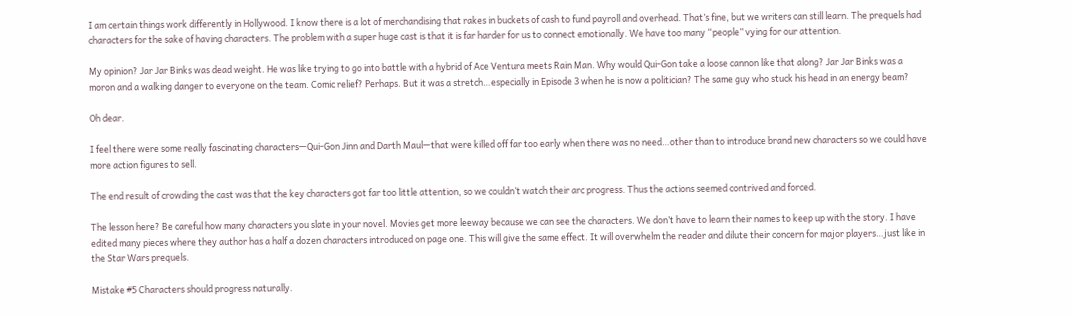I am certain things work differently in Hollywood. I know there is a lot of merchandising that rakes in buckets of cash to fund payroll and overhead. That’s fine, but we writers can still learn. The prequels had characters for the sake of having characters. The problem with a super huge cast is that it is far harder for us to connect emotionally. We have too many “people” vying for our attention.

My opinion? Jar Jar Binks was dead weight. He was like trying to go into battle with a hybrid of Ace Ventura meets Rain Man. Why would Qui-Gon take a loose cannon like that along? Jar Jar Binks was a moron and a walking danger to everyone on the team. Comic relief? Perhaps. But it was a stretch…especially in Episode 3 when he is now a politician? The same guy who stuck his head in an energy beam?

Oh dear.

I feel there were some really fascinating characters—Qui-Gon Jinn and Darth Maul—that were killed off far too early when there was no need…other than to introduce brand new characters so we could have more action figures to sell.

The end result of crowding the cast was that the key characters got far too little attention, so we couldn’t watch their arc progress. Thus the actions seemed contrived and forced.

The lesson here? Be careful how many characters you slate in your novel. Movies get more leeway because we can see the characters. We don’t have to learn their names to keep up with the story. I have edited many pieces where they author has a half a dozen characters introduced on page one. This will give the same effect. It will overwhelm the reader and dilute their concern for major players…just like in the Star Wars prequels.

Mistake #5 Characters should progress naturally.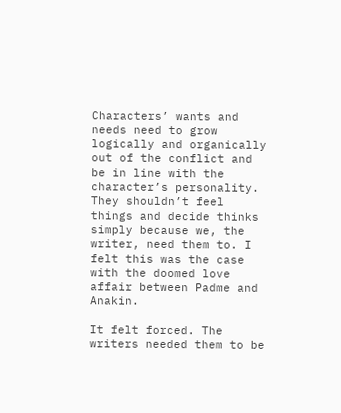Characters’ wants and needs need to grow logically and organically out of the conflict and be in line with the character’s personality. They shouldn’t feel things and decide thinks simply because we, the writer, need them to. I felt this was the case with the doomed love affair between Padme and Anakin.

It felt forced. The writers needed them to be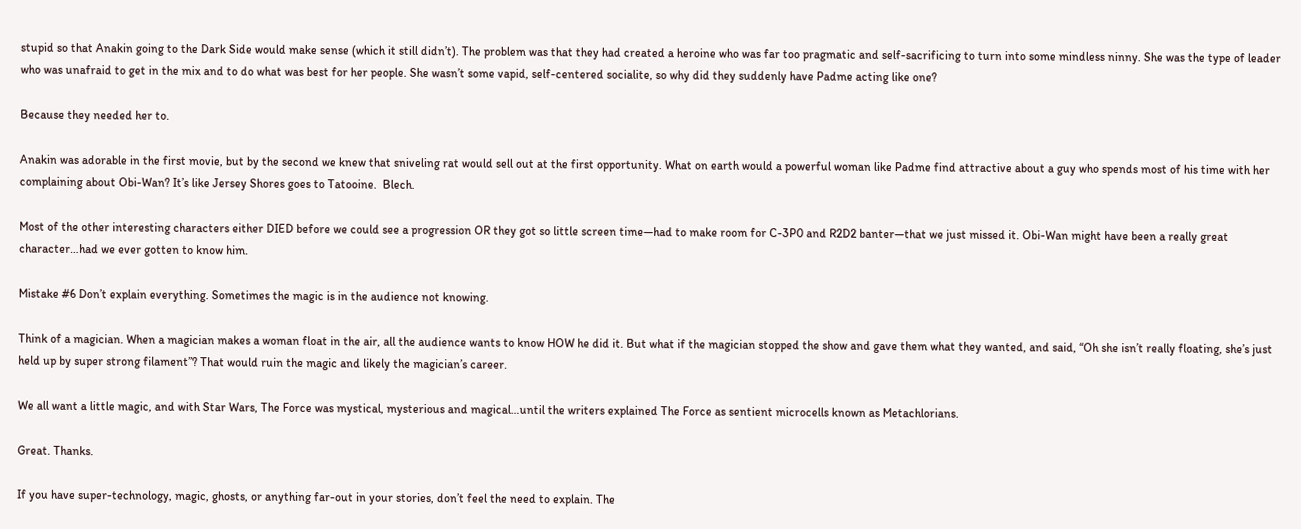stupid so that Anakin going to the Dark Side would make sense (which it still didn’t). The problem was that they had created a heroine who was far too pragmatic and self-sacrificing to turn into some mindless ninny. She was the type of leader who was unafraid to get in the mix and to do what was best for her people. She wasn’t some vapid, self-centered socialite, so why did they suddenly have Padme acting like one?

Because they needed her to.

Anakin was adorable in the first movie, but by the second we knew that sniveling rat would sell out at the first opportunity. What on earth would a powerful woman like Padme find attractive about a guy who spends most of his time with her complaining about Obi-Wan? It’s like Jersey Shores goes to Tatooine.  Blech.

Most of the other interesting characters either DIED before we could see a progression OR they got so little screen time—had to make room for C-3P0 and R2D2 banter—that we just missed it. Obi-Wan might have been a really great character…had we ever gotten to know him.

Mistake #6 Don’t explain everything. Sometimes the magic is in the audience not knowing.

Think of a magician. When a magician makes a woman float in the air, all the audience wants to know HOW he did it. But what if the magician stopped the show and gave them what they wanted, and said, “Oh she isn’t really floating, she’s just held up by super strong filament”? That would ruin the magic and likely the magician’s career.

We all want a little magic, and with Star Wars, The Force was mystical, mysterious and magical…until the writers explained The Force as sentient microcells known as Metachlorians.

Great. Thanks.

If you have super-technology, magic, ghosts, or anything far-out in your stories, don’t feel the need to explain. The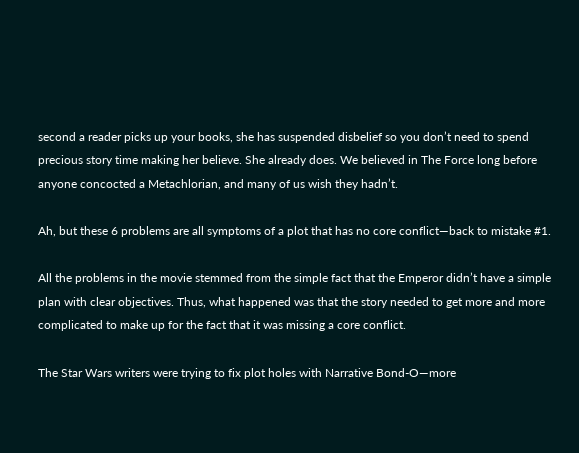second a reader picks up your books, she has suspended disbelief so you don’t need to spend precious story time making her believe. She already does. We believed in The Force long before anyone concocted a Metachlorian, and many of us wish they hadn’t.

Ah, but these 6 problems are all symptoms of a plot that has no core conflict—back to mistake #1.

All the problems in the movie stemmed from the simple fact that the Emperor didn’t have a simple plan with clear objectives. Thus, what happened was that the story needed to get more and more complicated to make up for the fact that it was missing a core conflict.

The Star Wars writers were trying to fix plot holes with Narrative Bond-O—more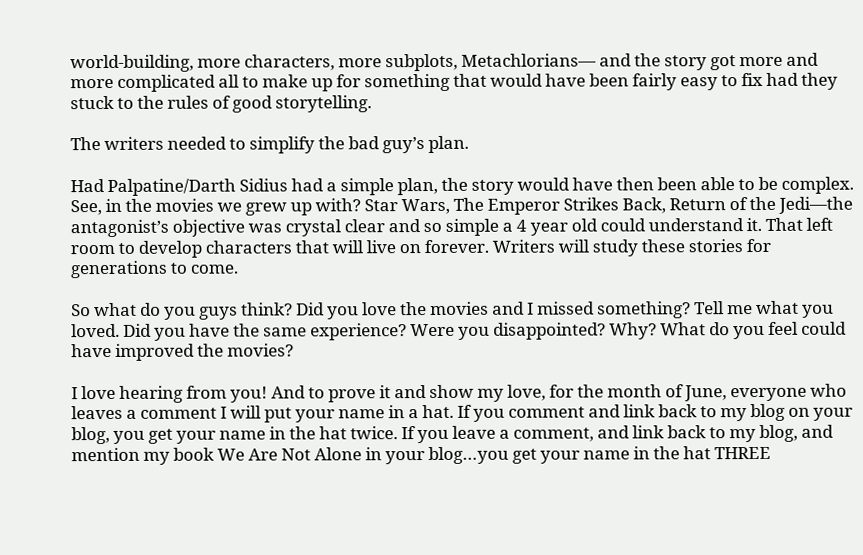world-building, more characters, more subplots, Metachlorians— and the story got more and more complicated all to make up for something that would have been fairly easy to fix had they stuck to the rules of good storytelling.

The writers needed to simplify the bad guy’s plan.

Had Palpatine/Darth Sidius had a simple plan, the story would have then been able to be complex. See, in the movies we grew up with? Star Wars, The Emperor Strikes Back, Return of the Jedi—the antagonist’s objective was crystal clear and so simple a 4 year old could understand it. That left room to develop characters that will live on forever. Writers will study these stories for generations to come.

So what do you guys think? Did you love the movies and I missed something? Tell me what you loved. Did you have the same experience? Were you disappointed? Why? What do you feel could have improved the movies?

I love hearing from you! And to prove it and show my love, for the month of June, everyone who leaves a comment I will put your name in a hat. If you comment and link back to my blog on your blog, you get your name in the hat twice. If you leave a comment, and link back to my blog, and mention my book We Are Not Alone in your blog…you get your name in the hat THREE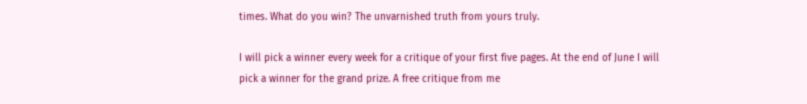times. What do you win? The unvarnished truth from yours truly.

I will pick a winner every week for a critique of your first five pages. At the end of June I will pick a winner for the grand prize. A free critique from me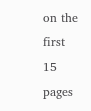on the first 15 pages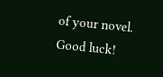of your novel. Good luck!